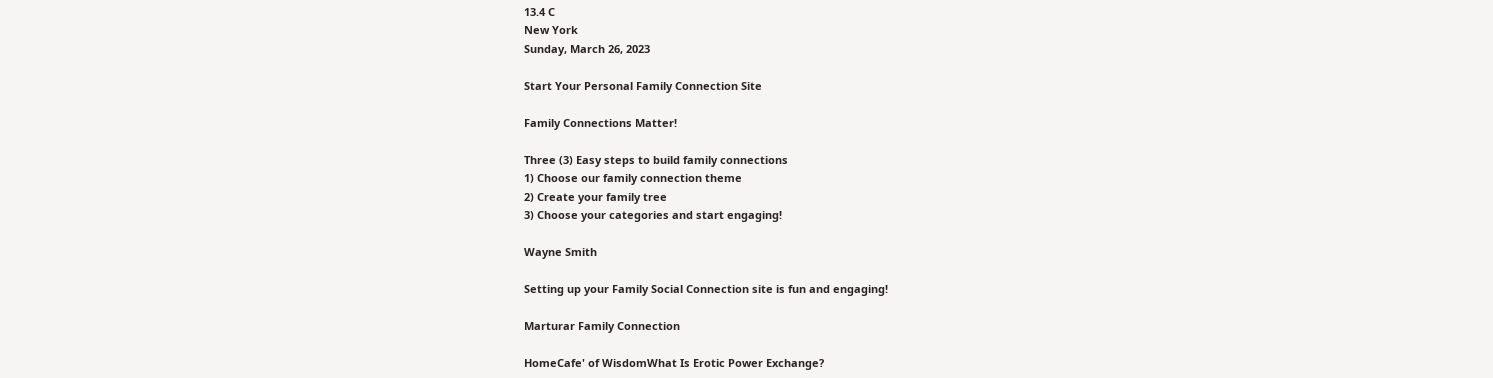13.4 C
New York
Sunday, March 26, 2023

Start Your Personal Family Connection Site

Family Connections Matter!

Three (3) Easy steps to build family connections
1) Choose our family connection theme
2) Create your family tree
3) Choose your categories and start engaging!

Wayne Smith

Setting up your Family Social Connection site is fun and engaging!

Marturar Family Connection

HomeCafe' of WisdomWhat Is Erotic Power Exchange?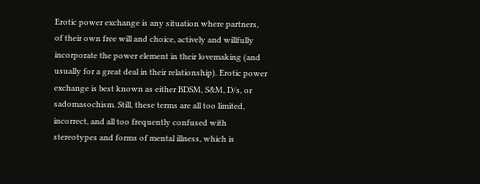Erotic power exchange is any situation where partners, of their own free will and choice, actively and willfully incorporate the power element in their lovemaking (and usually for a great deal in their relationship). Erotic power exchange is best known as either BDSM, S&M, D/s, or sadomasochism. Still, these terms are all too limited, incorrect, and all too frequently confused with stereotypes and forms of mental illness, which is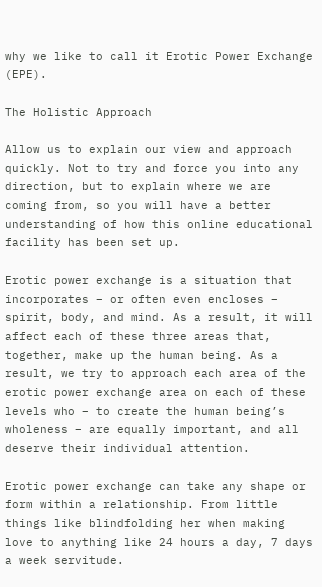why we like to call it Erotic Power Exchange (EPE).

The Holistic Approach

Allow us to explain our view and approach quickly. Not to try and force you into any direction, but to explain where we are coming from, so you will have a better understanding of how this online educational facility has been set up.

Erotic power exchange is a situation that incorporates – or often even encloses – spirit, body, and mind. As a result, it will affect each of these three areas that, together, make up the human being. As a result, we try to approach each area of the erotic power exchange area on each of these levels who – to create the human being’s wholeness – are equally important, and all deserve their individual attention.

Erotic power exchange can take any shape or form within a relationship. From little things like blindfolding her when making love to anything like 24 hours a day, 7 days a week servitude.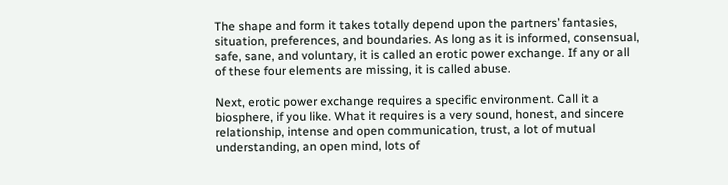The shape and form it takes totally depend upon the partners’ fantasies, situation, preferences, and boundaries. As long as it is informed, consensual, safe, sane, and voluntary, it is called an erotic power exchange. If any or all of these four elements are missing, it is called abuse.

Next, erotic power exchange requires a specific environment. Call it a biosphere, if you like. What it requires is a very sound, honest, and sincere relationship, intense and open communication, trust, a lot of mutual understanding, an open mind, lots of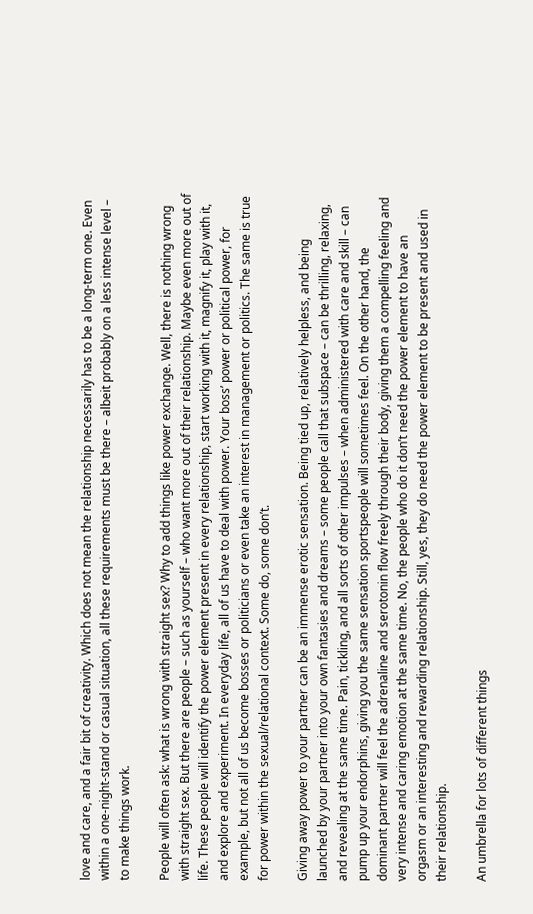love and care, and a fair bit of creativity. Which does not mean the relationship necessarily has to be a long-term one. Even within a one-night-stand or casual situation, all these requirements must be there – albeit probably on a less intense level – to make things work.

People will often ask: what is wrong with straight sex? Why to add things like power exchange. Well, there is nothing wrong with straight sex. But there are people – such as yourself – who want more out of their relationship. Maybe even more out of life. These people will identify the power element present in every relationship, start working with it, magnify it, play with it, and explore and experiment. In everyday life, all of us have to deal with power. Your boss’ power or political power, for example, but not all of us become bosses or politicians or even take an interest in management or politics. The same is true for power within the sexual/relational context. Some do, some don’t.

Giving away power to your partner can be an immense erotic sensation. Being tied up, relatively helpless, and being launched by your partner into your own fantasies and dreams – some people call that subspace – can be thrilling, relaxing, and revealing at the same time. Pain, tickling, and all sorts of other impulses – when administered with care and skill – can pump up your endorphins, giving you the same sensation sportspeople will sometimes feel. On the other hand, the dominant partner will feel the adrenaline and serotonin flow freely through their body, giving them a compelling feeling and very intense and caring emotion at the same time. No, the people who do it don’t need the power element to have an orgasm or an interesting and rewarding relationship. Still, yes, they do need the power element to be present and used in their relationship.

An umbrella for lots of different things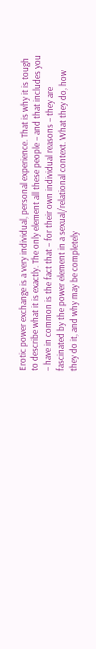Erotic power exchange is a very individual, personal experience. That is why it is tough to describe what it is exactly. The only element all these people – and that includes you – have in common is the fact that – for their own individual reasons – they are fascinated by the power element in a sexual/relational context. What they do, how they do it, and why may be completely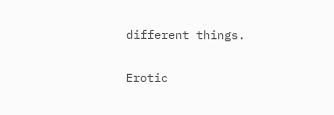different things.

Erotic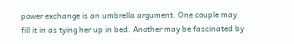power exchange is an umbrella argument. One couple may fill it in as tying her up in bed. Another may be fascinated by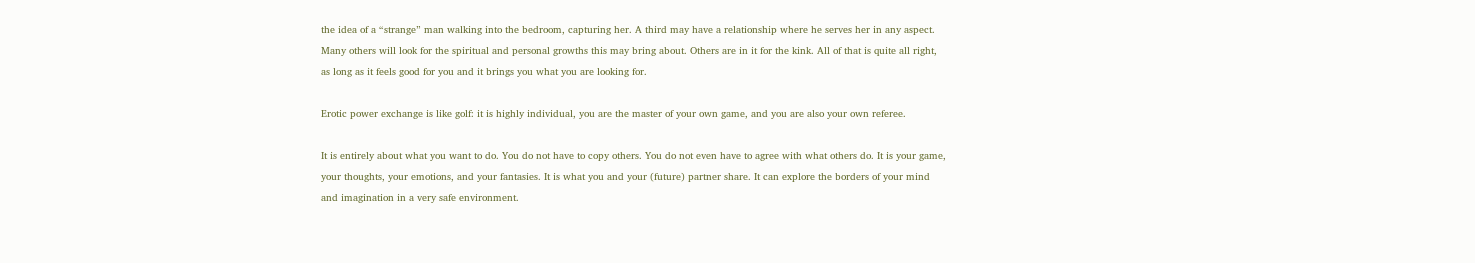the idea of a “strange” man walking into the bedroom, capturing her. A third may have a relationship where he serves her in any aspect. Many others will look for the spiritual and personal growths this may bring about. Others are in it for the kink. All of that is quite all right, as long as it feels good for you and it brings you what you are looking for.

Erotic power exchange is like golf: it is highly individual, you are the master of your own game, and you are also your own referee.

It is entirely about what you want to do. You do not have to copy others. You do not even have to agree with what others do. It is your game, your thoughts, your emotions, and your fantasies. It is what you and your (future) partner share. It can explore the borders of your mind and imagination in a very safe environment.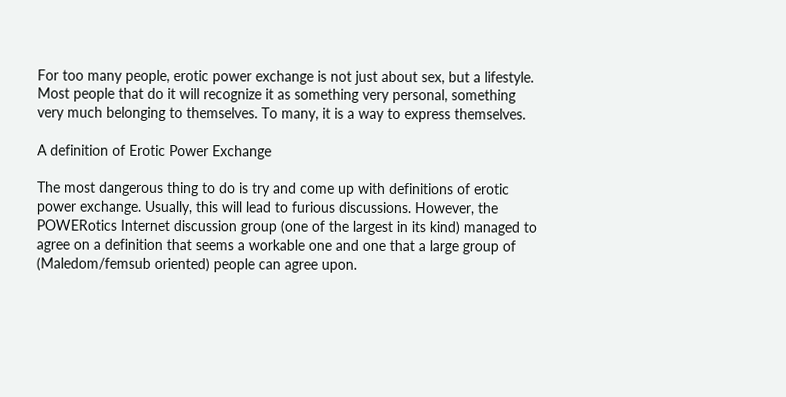For too many people, erotic power exchange is not just about sex, but a lifestyle. Most people that do it will recognize it as something very personal, something very much belonging to themselves. To many, it is a way to express themselves.

A definition of Erotic Power Exchange

The most dangerous thing to do is try and come up with definitions of erotic power exchange. Usually, this will lead to furious discussions. However, the POWERotics Internet discussion group (one of the largest in its kind) managed to agree on a definition that seems a workable one and one that a large group of (Maledom/femsub oriented) people can agree upon.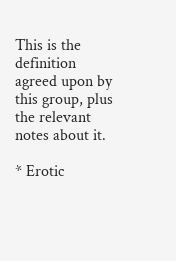This is the definition agreed upon by this group, plus the relevant notes about it.

* Erotic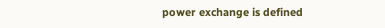power exchange is defined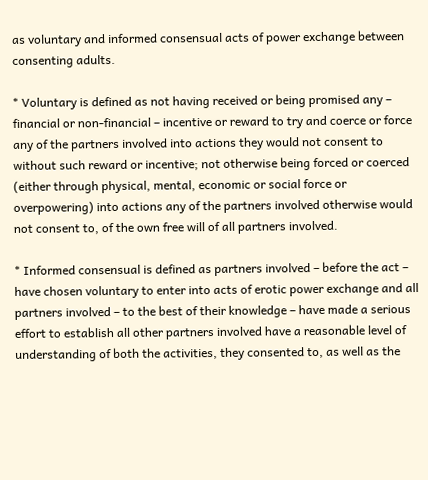as voluntary and informed consensual acts of power exchange between consenting adults.

* Voluntary is defined as not having received or being promised any – financial or non-financial – incentive or reward to try and coerce or force any of the partners involved into actions they would not consent to without such reward or incentive; not otherwise being forced or coerced (either through physical, mental, economic or social force or overpowering) into actions any of the partners involved otherwise would not consent to, of the own free will of all partners involved.

* Informed consensual is defined as partners involved – before the act – have chosen voluntary to enter into acts of erotic power exchange and all partners involved – to the best of their knowledge – have made a serious effort to establish all other partners involved have a reasonable level of understanding of both the activities, they consented to, as well as the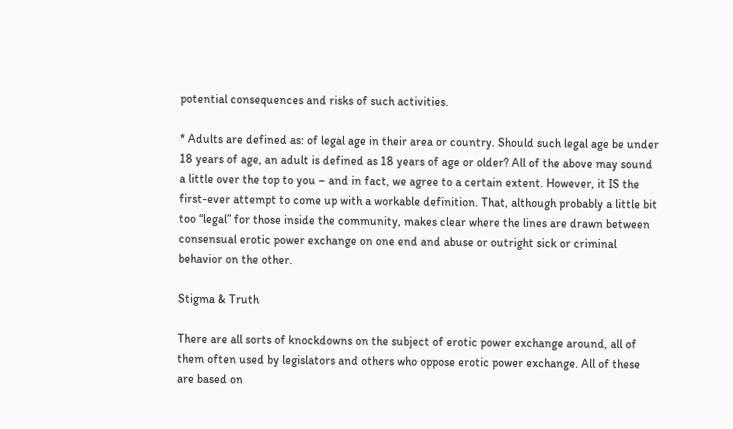potential consequences and risks of such activities.

* Adults are defined as: of legal age in their area or country. Should such legal age be under 18 years of age, an adult is defined as 18 years of age or older? All of the above may sound a little over the top to you – and in fact, we agree to a certain extent. However, it IS the first-ever attempt to come up with a workable definition. That, although probably a little bit too “legal” for those inside the community, makes clear where the lines are drawn between consensual erotic power exchange on one end and abuse or outright sick or criminal behavior on the other.

Stigma & Truth

There are all sorts of knockdowns on the subject of erotic power exchange around, all of them often used by legislators and others who oppose erotic power exchange. All of these are based on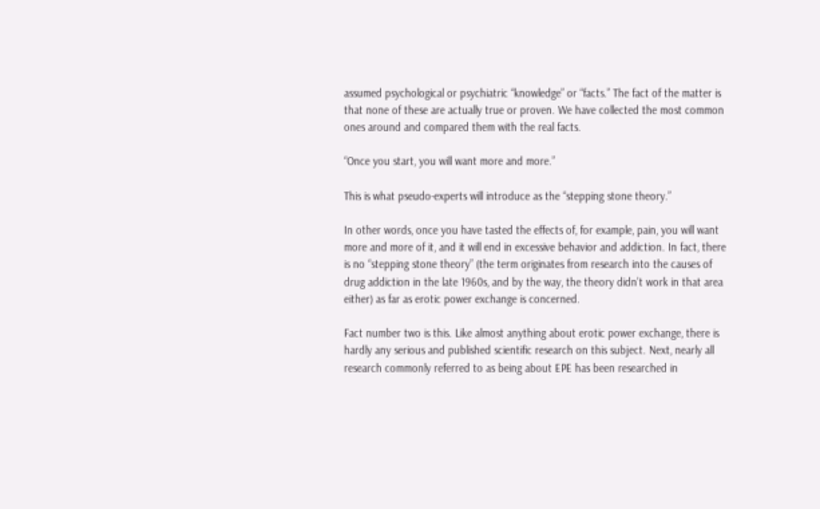assumed psychological or psychiatric “knowledge” or “facts.” The fact of the matter is that none of these are actually true or proven. We have collected the most common ones around and compared them with the real facts.

“Once you start, you will want more and more.”

This is what pseudo-experts will introduce as the “stepping stone theory.”

In other words, once you have tasted the effects of, for example, pain, you will want more and more of it, and it will end in excessive behavior and addiction. In fact, there is no “stepping stone theory” (the term originates from research into the causes of drug addiction in the late 1960s, and by the way, the theory didn’t work in that area either) as far as erotic power exchange is concerned.

Fact number two is this. Like almost anything about erotic power exchange, there is hardly any serious and published scientific research on this subject. Next, nearly all research commonly referred to as being about EPE has been researched in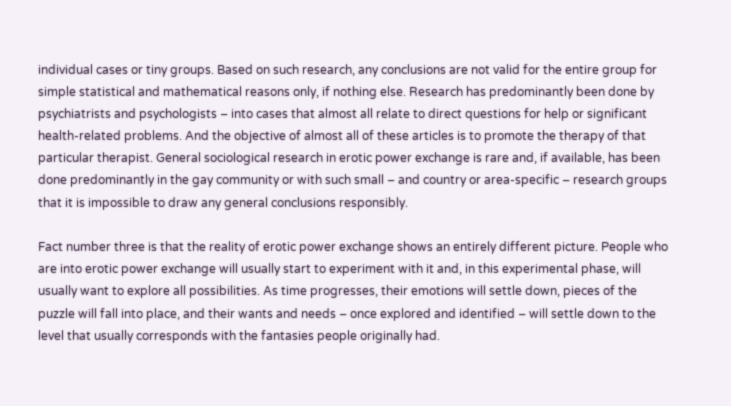individual cases or tiny groups. Based on such research, any conclusions are not valid for the entire group for simple statistical and mathematical reasons only, if nothing else. Research has predominantly been done by psychiatrists and psychologists – into cases that almost all relate to direct questions for help or significant health-related problems. And the objective of almost all of these articles is to promote the therapy of that particular therapist. General sociological research in erotic power exchange is rare and, if available, has been done predominantly in the gay community or with such small – and country or area-specific – research groups that it is impossible to draw any general conclusions responsibly.

Fact number three is that the reality of erotic power exchange shows an entirely different picture. People who are into erotic power exchange will usually start to experiment with it and, in this experimental phase, will usually want to explore all possibilities. As time progresses, their emotions will settle down, pieces of the puzzle will fall into place, and their wants and needs – once explored and identified – will settle down to the level that usually corresponds with the fantasies people originally had.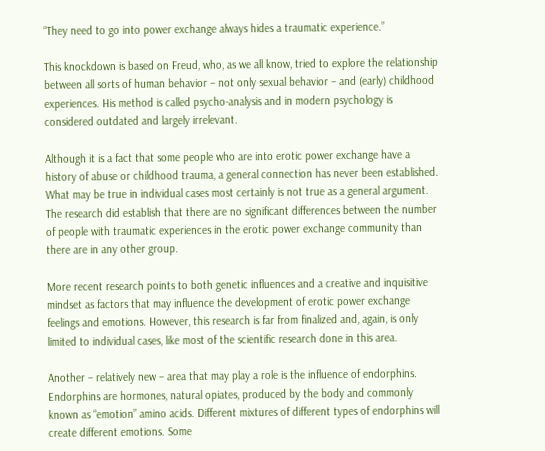“They need to go into power exchange always hides a traumatic experience.”

This knockdown is based on Freud, who, as we all know, tried to explore the relationship between all sorts of human behavior – not only sexual behavior – and (early) childhood experiences. His method is called psycho-analysis and in modern psychology is considered outdated and largely irrelevant.

Although it is a fact that some people who are into erotic power exchange have a history of abuse or childhood trauma, a general connection has never been established. What may be true in individual cases most certainly is not true as a general argument. The research did establish that there are no significant differences between the number of people with traumatic experiences in the erotic power exchange community than there are in any other group.

More recent research points to both genetic influences and a creative and inquisitive mindset as factors that may influence the development of erotic power exchange feelings and emotions. However, this research is far from finalized and, again, is only limited to individual cases, like most of the scientific research done in this area.

Another – relatively new – area that may play a role is the influence of endorphins. Endorphins are hormones, natural opiates, produced by the body and commonly known as “emotion” amino acids. Different mixtures of different types of endorphins will create different emotions. Some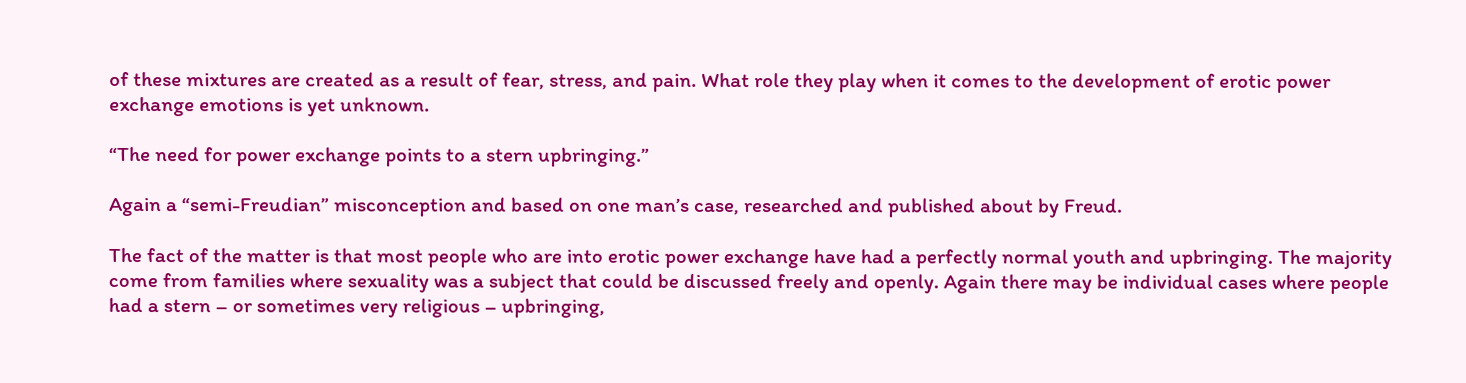of these mixtures are created as a result of fear, stress, and pain. What role they play when it comes to the development of erotic power exchange emotions is yet unknown.

“The need for power exchange points to a stern upbringing.”

Again a “semi-Freudian” misconception and based on one man’s case, researched and published about by Freud.

The fact of the matter is that most people who are into erotic power exchange have had a perfectly normal youth and upbringing. The majority come from families where sexuality was a subject that could be discussed freely and openly. Again there may be individual cases where people had a stern – or sometimes very religious – upbringing,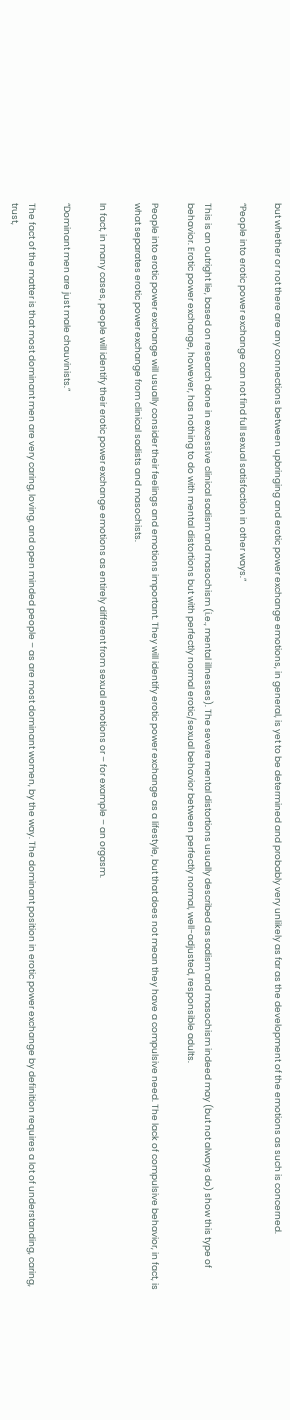but whether or not there are any connections between upbringing and erotic power exchange emotions, in general, is yet to be determined and probably very unlikely as far as the development of the emotions as such is concerned.

“People into erotic power exchange can not find full sexual satisfaction in other ways.”

This is an outright lie, based on research done in excessive clinical sadism and masochism (i.e., mental illnesses). The severe mental distortions usually described as sadism and masochism indeed may (but not always do) show this type of behavior. Erotic power exchange, however, has nothing to do with mental distortions but with perfectly normal erotic/sexual behavior between perfectly normal, well-adjusted, responsible adults.

People into erotic power exchange will usually consider their feelings and emotions important. They will identify erotic power exchange as a lifestyle, but that does not mean they have a compulsive need. The lack of compulsive behavior, in fact, is what separates erotic power exchange from clinical sadists and masochists.

In fact, in many cases, people will identify their erotic power exchange emotions as entirely different from sexual emotions or – for example – an orgasm.

“Dominant men are just male chauvinists.”

The fact of the matter is that most dominant men are very caring, loving, and open minded people – as are most dominant women, by the way. The dominant position in erotic power exchange by definition requires a lot of understanding, caring, trust,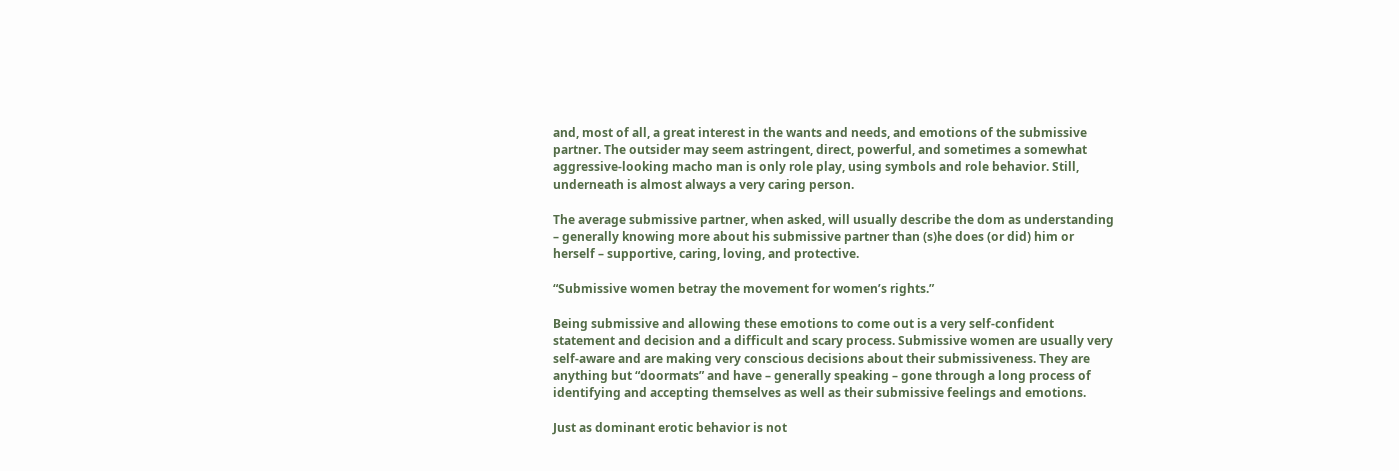and, most of all, a great interest in the wants and needs, and emotions of the submissive partner. The outsider may seem astringent, direct, powerful, and sometimes a somewhat aggressive-looking macho man is only role play, using symbols and role behavior. Still, underneath is almost always a very caring person.

The average submissive partner, when asked, will usually describe the dom as understanding – generally knowing more about his submissive partner than (s)he does (or did) him or herself – supportive, caring, loving, and protective.

“Submissive women betray the movement for women’s rights.”

Being submissive and allowing these emotions to come out is a very self-confident statement and decision and a difficult and scary process. Submissive women are usually very self-aware and are making very conscious decisions about their submissiveness. They are anything but “doormats” and have – generally speaking – gone through a long process of identifying and accepting themselves as well as their submissive feelings and emotions.

Just as dominant erotic behavior is not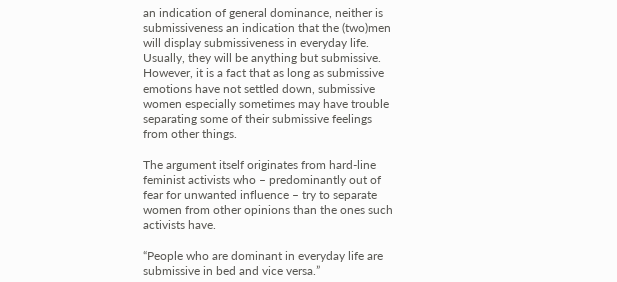an indication of general dominance, neither is submissiveness an indication that the (two)men will display submissiveness in everyday life. Usually, they will be anything but submissive. However, it is a fact that as long as submissive emotions have not settled down, submissive women especially sometimes may have trouble separating some of their submissive feelings from other things.

The argument itself originates from hard-line feminist activists who – predominantly out of fear for unwanted influence – try to separate women from other opinions than the ones such activists have.

“People who are dominant in everyday life are submissive in bed and vice versa.”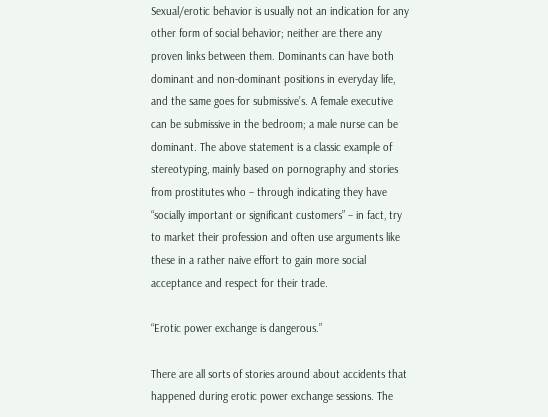Sexual/erotic behavior is usually not an indication for any other form of social behavior; neither are there any proven links between them. Dominants can have both dominant and non-dominant positions in everyday life, and the same goes for submissive’s. A female executive can be submissive in the bedroom; a male nurse can be dominant. The above statement is a classic example of stereotyping, mainly based on pornography and stories from prostitutes who – through indicating they have “socially important or significant customers” – in fact, try to market their profession and often use arguments like these in a rather naive effort to gain more social acceptance and respect for their trade.

“Erotic power exchange is dangerous.”

There are all sorts of stories around about accidents that happened during erotic power exchange sessions. The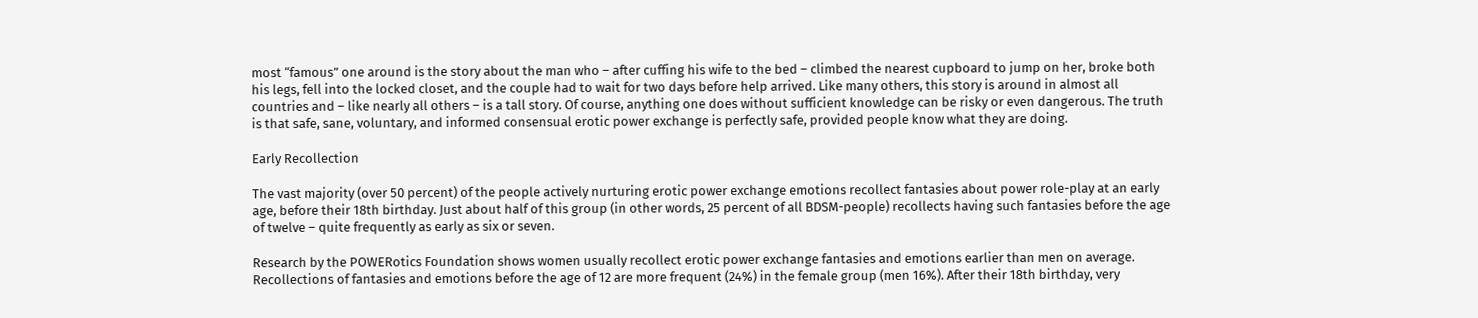most “famous” one around is the story about the man who – after cuffing his wife to the bed – climbed the nearest cupboard to jump on her, broke both his legs, fell into the locked closet, and the couple had to wait for two days before help arrived. Like many others, this story is around in almost all countries and – like nearly all others – is a tall story. Of course, anything one does without sufficient knowledge can be risky or even dangerous. The truth is that safe, sane, voluntary, and informed consensual erotic power exchange is perfectly safe, provided people know what they are doing.

Early Recollection

The vast majority (over 50 percent) of the people actively nurturing erotic power exchange emotions recollect fantasies about power role-play at an early age, before their 18th birthday. Just about half of this group (in other words, 25 percent of all BDSM-people) recollects having such fantasies before the age of twelve – quite frequently as early as six or seven.

Research by the POWERotics Foundation shows women usually recollect erotic power exchange fantasies and emotions earlier than men on average. Recollections of fantasies and emotions before the age of 12 are more frequent (24%) in the female group (men 16%). After their 18th birthday, very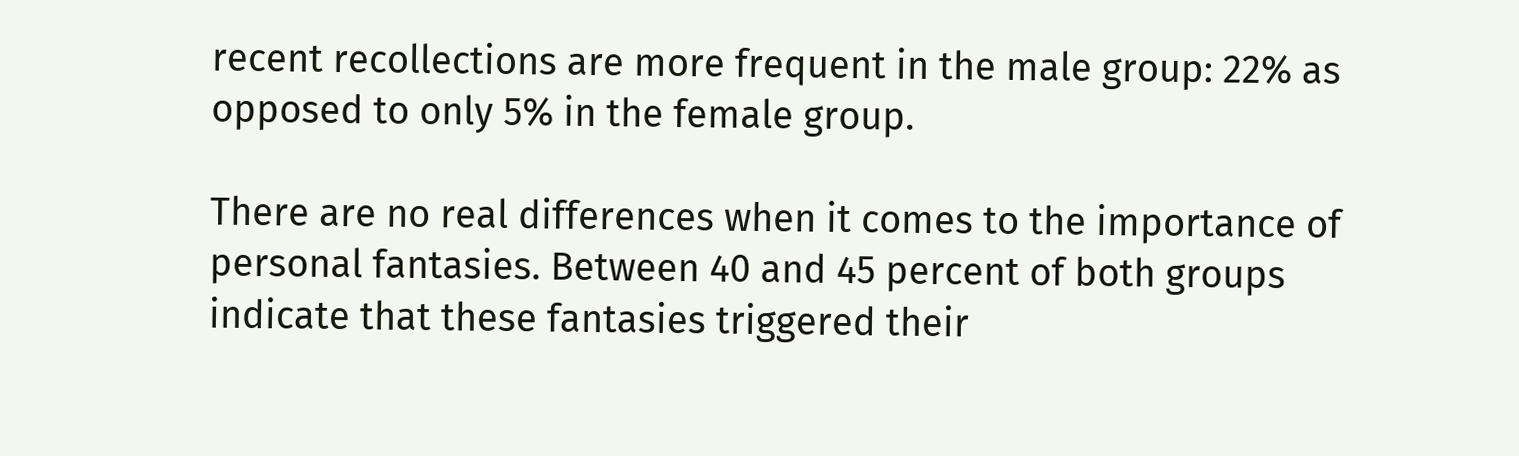recent recollections are more frequent in the male group: 22% as opposed to only 5% in the female group.

There are no real differences when it comes to the importance of personal fantasies. Between 40 and 45 percent of both groups indicate that these fantasies triggered their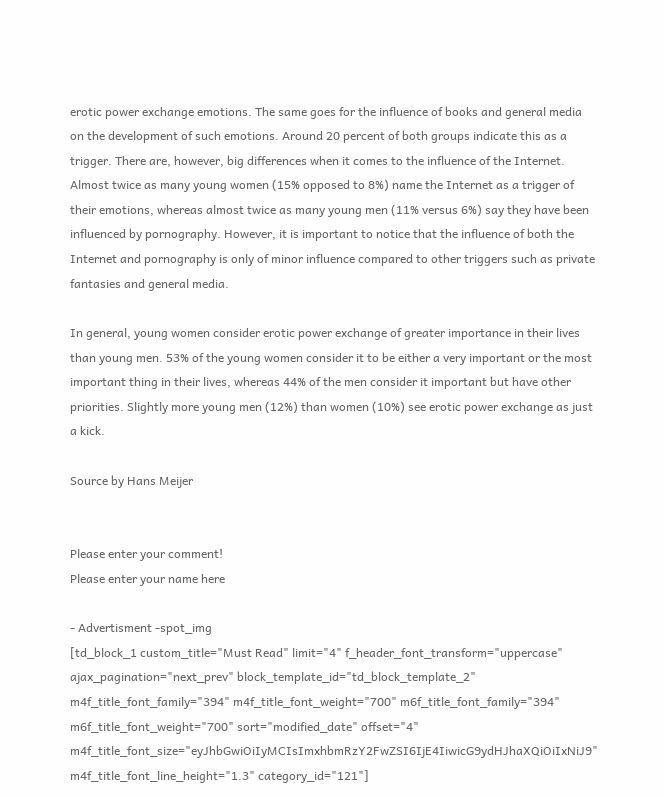erotic power exchange emotions. The same goes for the influence of books and general media on the development of such emotions. Around 20 percent of both groups indicate this as a trigger. There are, however, big differences when it comes to the influence of the Internet. Almost twice as many young women (15% opposed to 8%) name the Internet as a trigger of their emotions, whereas almost twice as many young men (11% versus 6%) say they have been influenced by pornography. However, it is important to notice that the influence of both the Internet and pornography is only of minor influence compared to other triggers such as private fantasies and general media.

In general, young women consider erotic power exchange of greater importance in their lives than young men. 53% of the young women consider it to be either a very important or the most important thing in their lives, whereas 44% of the men consider it important but have other priorities. Slightly more young men (12%) than women (10%) see erotic power exchange as just a kick.

Source by Hans Meijer


Please enter your comment!
Please enter your name here

- Advertisment -spot_img
[td_block_1 custom_title="Must Read" limit="4" f_header_font_transform="uppercase" ajax_pagination="next_prev" block_template_id="td_block_template_2" m4f_title_font_family="394" m4f_title_font_weight="700" m6f_title_font_family="394" m6f_title_font_weight="700" sort="modified_date" offset="4" m4f_title_font_size="eyJhbGwiOiIyMCIsImxhbmRzY2FwZSI6IjE4IiwicG9ydHJhaXQiOiIxNiJ9" m4f_title_font_line_height="1.3" category_id="121"]